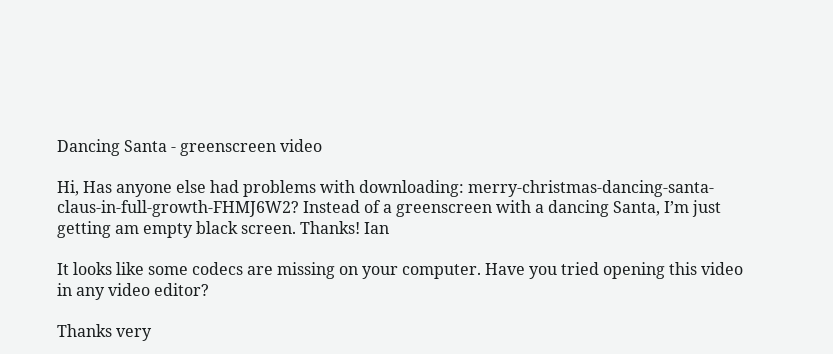Dancing Santa - greenscreen video

Hi, Has anyone else had problems with downloading: merry-christmas-dancing-santa-claus-in-full-growth-FHMJ6W2? Instead of a greenscreen with a dancing Santa, I’m just getting am empty black screen. Thanks! Ian

It looks like some codecs are missing on your computer. Have you tried opening this video in any video editor?

Thanks very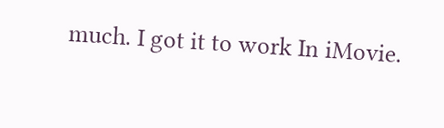much. I got it to work In iMovie.